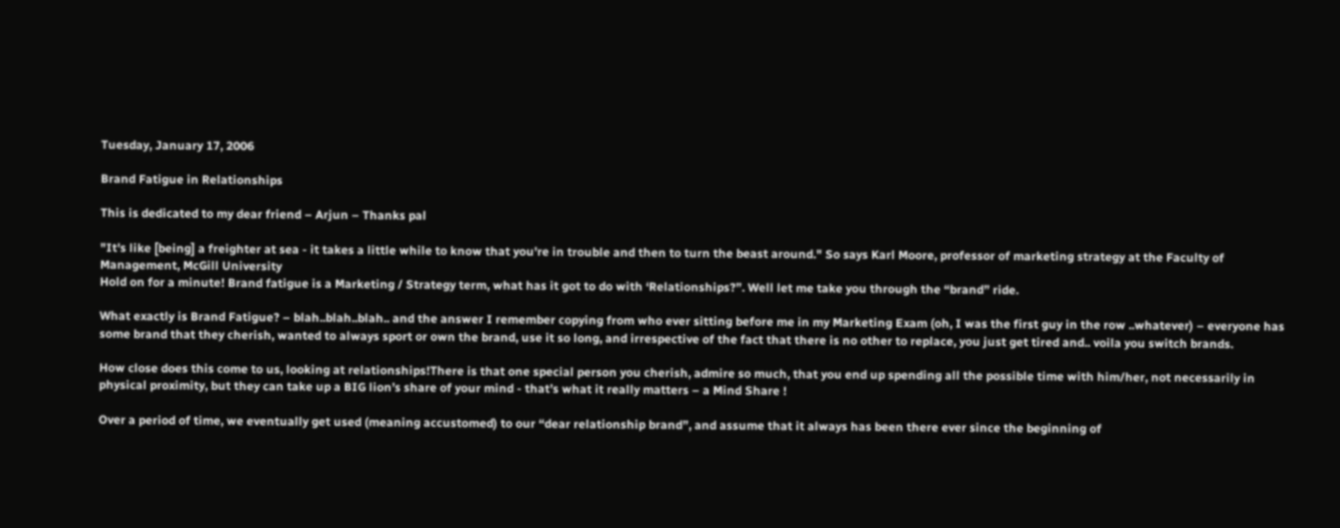Tuesday, January 17, 2006

Brand Fatigue in Relationships

This is dedicated to my dear friend – Arjun – Thanks pal

"It's like [being] a freighter at sea - it takes a little while to know that you're in trouble and then to turn the beast around." So says Karl Moore, professor of marketing strategy at the Faculty of Management, McGill University
Hold on for a minute! Brand fatigue is a Marketing / Strategy term, what has it got to do with ‘Relationships?”. Well let me take you through the “brand” ride.

What exactly is Brand Fatigue? – blah..blah..blah.. and the answer I remember copying from who ever sitting before me in my Marketing Exam (oh, I was the first guy in the row ..whatever) – everyone has some brand that they cherish, wanted to always sport or own the brand, use it so long, and irrespective of the fact that there is no other to replace, you just get tired and.. voila you switch brands.

How close does this come to us, looking at relationships!There is that one special person you cherish, admire so much, that you end up spending all the possible time with him/her, not necessarily in physical proximity, but they can take up a BIG lion’s share of your mind - that’s what it really matters – a Mind Share !

Over a period of time, we eventually get used (meaning accustomed) to our “dear relationship brand”, and assume that it always has been there ever since the beginning of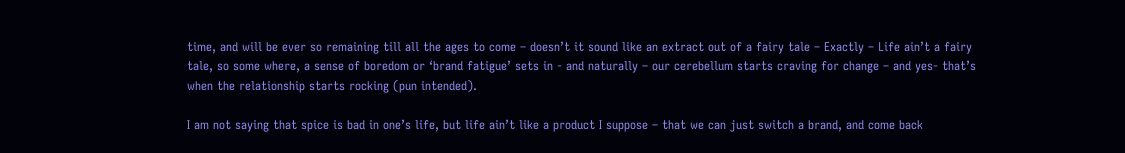time, and will be ever so remaining till all the ages to come – doesn’t it sound like an extract out of a fairy tale – Exactly – Life ain’t a fairy tale, so some where, a sense of boredom or ‘brand fatigue’ sets in - and naturally – our cerebellum starts craving for change – and yes- that’s when the relationship starts rocking (pun intended).

I am not saying that spice is bad in one’s life, but life ain’t like a product I suppose – that we can just switch a brand, and come back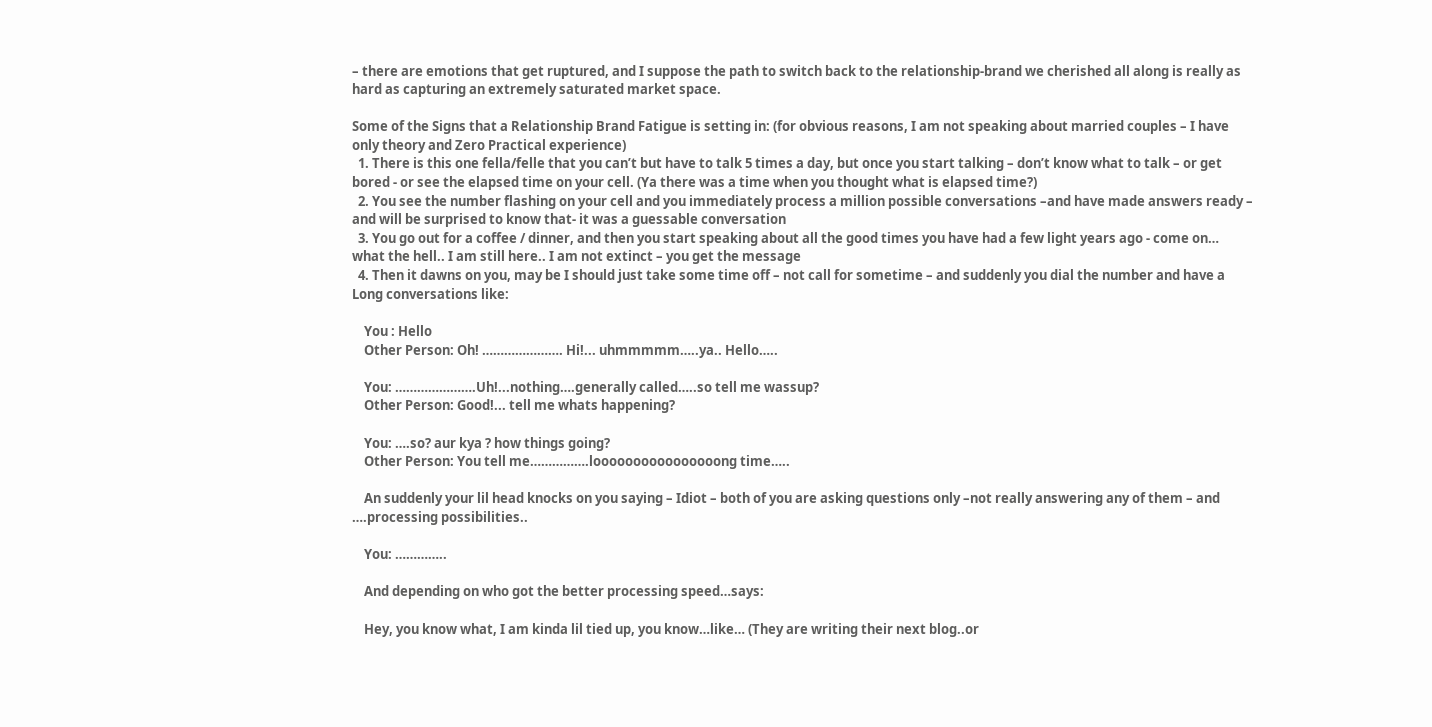– there are emotions that get ruptured, and I suppose the path to switch back to the relationship-brand we cherished all along is really as hard as capturing an extremely saturated market space.

Some of the Signs that a Relationship Brand Fatigue is setting in: (for obvious reasons, I am not speaking about married couples – I have only theory and Zero Practical experience)
  1. There is this one fella/felle that you can’t but have to talk 5 times a day, but once you start talking – don’t know what to talk – or get bored - or see the elapsed time on your cell. (Ya there was a time when you thought what is elapsed time?)
  2. You see the number flashing on your cell and you immediately process a million possible conversations –and have made answers ready – and will be surprised to know that- it was a guessable conversation
  3. You go out for a coffee / dinner, and then you start speaking about all the good times you have had a few light years ago - come on… what the hell.. I am still here.. I am not extinct – you get the message
  4. Then it dawns on you, may be I should just take some time off – not call for sometime – and suddenly you dial the number and have a Long conversations like:

    You : Hello
    Other Person: Oh! …………………. Hi!... uhmmmmm…..ya.. Hello…..

    You: ………………….Uh!...nothing….generally called…..so tell me wassup?
    Other Person: Good!... tell me whats happening?

    You: ….so? aur kya ? how things going?
    Other Person: You tell me…………….loooooooooooooooong time…..

    An suddenly your lil head knocks on you saying – Idiot – both of you are asking questions only –not really answering any of them – and ….processing possibilities..

    You: …………..

    And depending on who got the better processing speed…says:

    Hey, you know what, I am kinda lil tied up, you know…like… (They are writing their next blog..or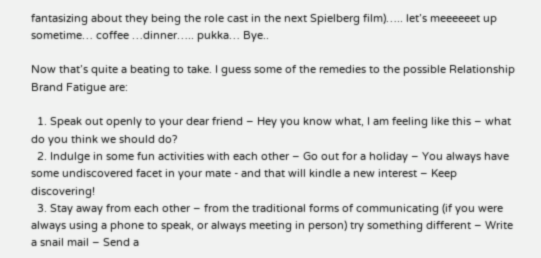fantasizing about they being the role cast in the next Spielberg film)….. let’s meeeeeet up sometime… coffee …dinner….. pukka… Bye..

Now that’s quite a beating to take. I guess some of the remedies to the possible Relationship Brand Fatigue are:

  1. Speak out openly to your dear friend – Hey you know what, I am feeling like this – what do you think we should do?
  2. Indulge in some fun activities with each other – Go out for a holiday – You always have some undiscovered facet in your mate - and that will kindle a new interest – Keep discovering!
  3. Stay away from each other – from the traditional forms of communicating (if you were always using a phone to speak, or always meeting in person) try something different – Write a snail mail – Send a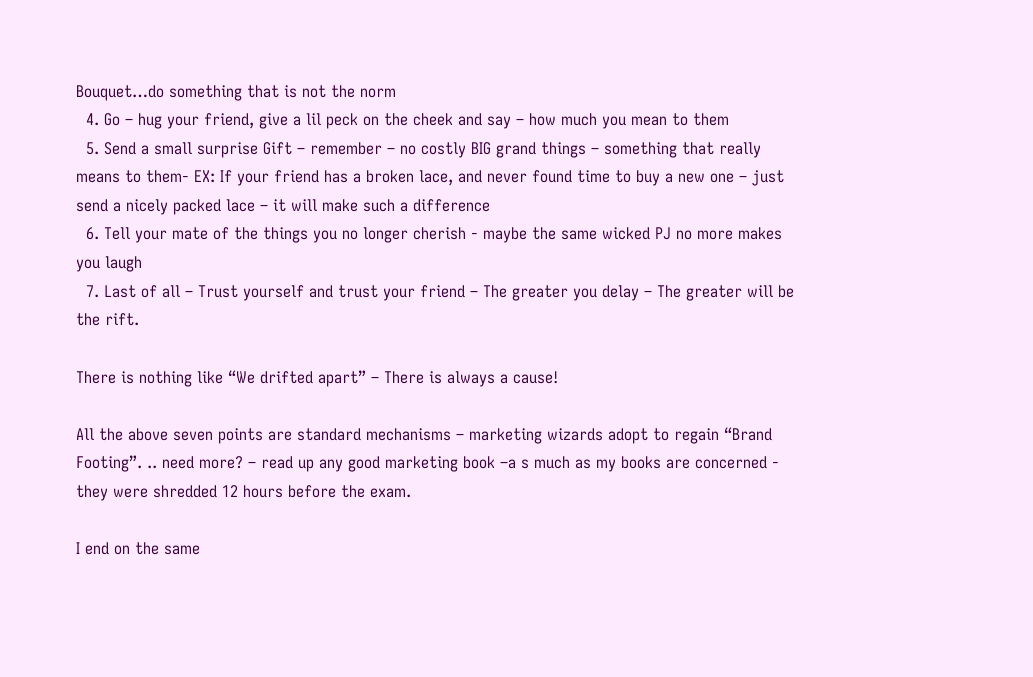Bouquet…do something that is not the norm
  4. Go – hug your friend, give a lil peck on the cheek and say – how much you mean to them
  5. Send a small surprise Gift – remember – no costly BIG grand things – something that really means to them- EX: If your friend has a broken lace, and never found time to buy a new one – just send a nicely packed lace – it will make such a difference
  6. Tell your mate of the things you no longer cherish - maybe the same wicked PJ no more makes you laugh
  7. Last of all – Trust yourself and trust your friend – The greater you delay – The greater will be the rift.

There is nothing like “We drifted apart” – There is always a cause!

All the above seven points are standard mechanisms – marketing wizards adopt to regain “Brand Footing”. .. need more? – read up any good marketing book –a s much as my books are concerned - they were shredded 12 hours before the exam.

I end on the same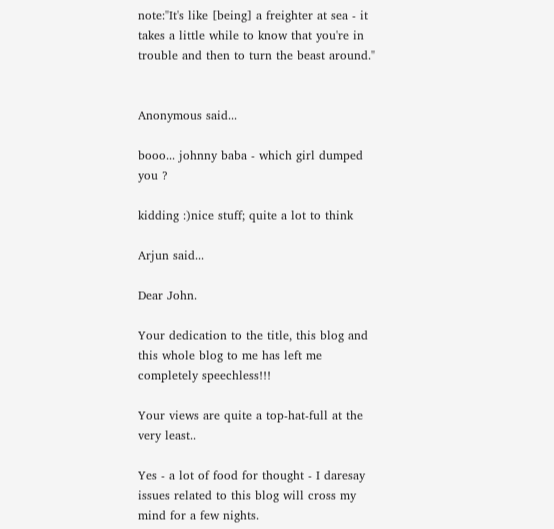note:"It's like [being] a freighter at sea - it takes a little while to know that you're in trouble and then to turn the beast around."


Anonymous said...

booo... johnny baba - which girl dumped you ?

kidding :)nice stuff; quite a lot to think

Arjun said...

Dear John.

Your dedication to the title, this blog and this whole blog to me has left me completely speechless!!!

Your views are quite a top-hat-full at the very least..

Yes - a lot of food for thought - I daresay issues related to this blog will cross my mind for a few nights.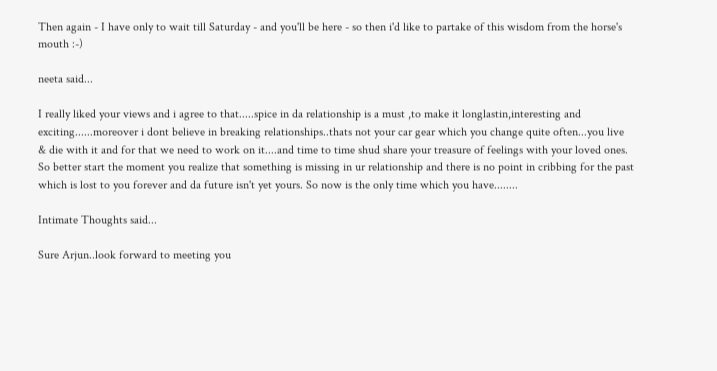Then again - I have only to wait till Saturday - and you'll be here - so then i'd like to partake of this wisdom from the horse's mouth :-)

neeta said...

I really liked your views and i agree to that.....spice in da relationship is a must ,to make it longlastin,interesting and exciting......moreover i dont believe in breaking relationships..thats not your car gear which you change quite often...you live & die with it and for that we need to work on it....and time to time shud share your treasure of feelings with your loved ones. So better start the moment you realize that something is missing in ur relationship and there is no point in cribbing for the past which is lost to you forever and da future isn't yet yours. So now is the only time which you have........

Intimate Thoughts said...

Sure Arjun..look forward to meeting you